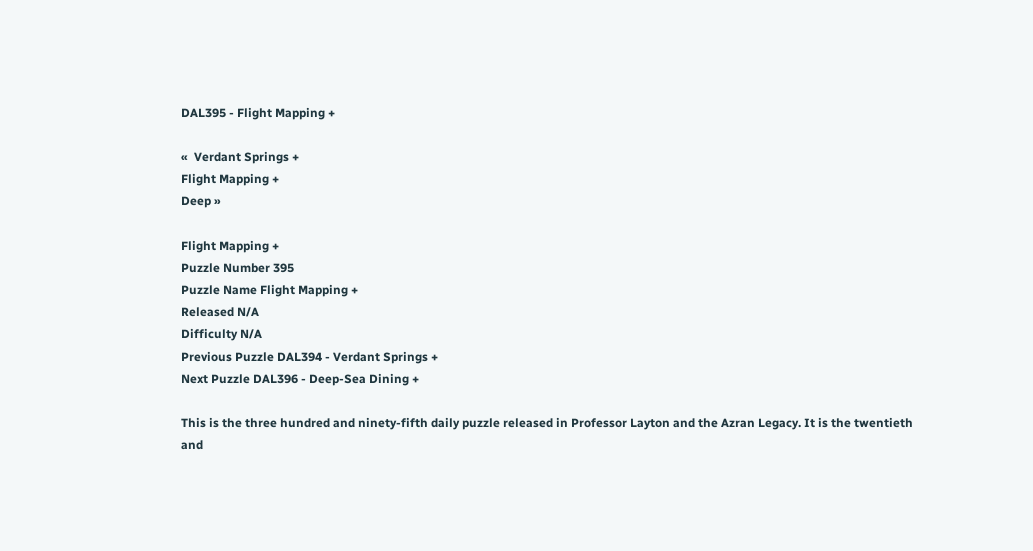DAL395 - Flight Mapping +

«  Verdant Springs +
Flight Mapping +
Deep »

Flight Mapping +
Puzzle Number 395
Puzzle Name Flight Mapping +
Released N/A
Difficulty N/A
Previous Puzzle DAL394 - Verdant Springs +
Next Puzzle DAL396 - Deep-Sea Dining +

This is the three hundred and ninety-fifth daily puzzle released in Professor Layton and the Azran Legacy. It is the twentieth and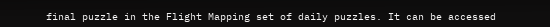final puzzle in the Flight Mapping set of daily puzzles. It can be accessed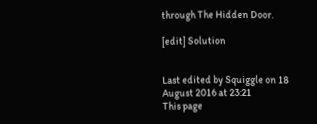through The Hidden Door.

[edit] Solution


Last edited by Squiggle on 18 August 2016 at 23:21
This page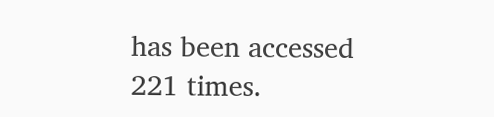has been accessed 221 times.